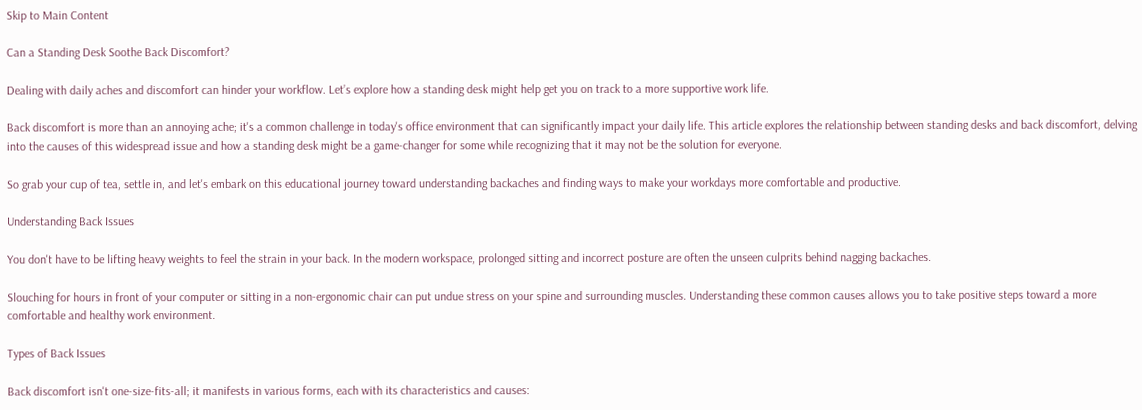Skip to Main Content

Can a Standing Desk Soothe Back Discomfort?

Dealing with daily aches and discomfort can hinder your workflow. Let’s explore how a standing desk might help get you on track to a more supportive work life.

Back discomfort is more than an annoying ache; it's a common challenge in today's office environment that can significantly impact your daily life. This article explores the relationship between standing desks and back discomfort, delving into the causes of this widespread issue and how a standing desk might be a game-changer for some while recognizing that it may not be the solution for everyone.

So grab your cup of tea, settle in, and let's embark on this educational journey toward understanding backaches and finding ways to make your workdays more comfortable and productive.

Understanding Back Issues

You don't have to be lifting heavy weights to feel the strain in your back. In the modern workspace, prolonged sitting and incorrect posture are often the unseen culprits behind nagging backaches.

Slouching for hours in front of your computer or sitting in a non-ergonomic chair can put undue stress on your spine and surrounding muscles. Understanding these common causes allows you to take positive steps toward a more comfortable and healthy work environment.

Types of Back Issues

Back discomfort isn't one-size-fits-all; it manifests in various forms, each with its characteristics and causes: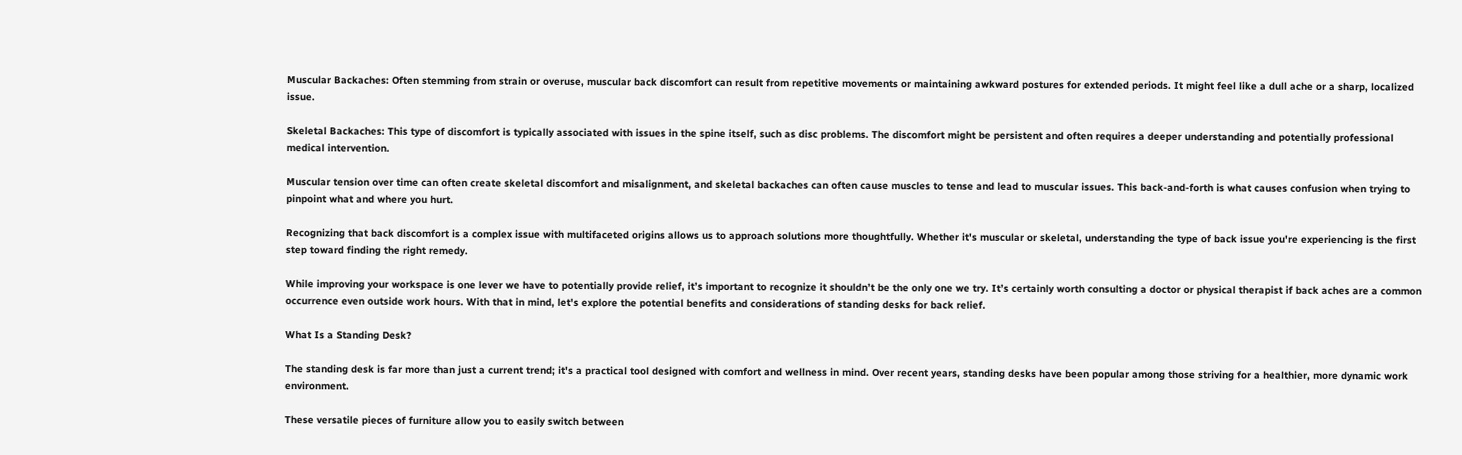Muscular Backaches: Often stemming from strain or overuse, muscular back discomfort can result from repetitive movements or maintaining awkward postures for extended periods. It might feel like a dull ache or a sharp, localized issue.

Skeletal Backaches: This type of discomfort is typically associated with issues in the spine itself, such as disc problems. The discomfort might be persistent and often requires a deeper understanding and potentially professional medical intervention.

Muscular tension over time can often create skeletal discomfort and misalignment, and skeletal backaches can often cause muscles to tense and lead to muscular issues. This back-and-forth is what causes confusion when trying to pinpoint what and where you hurt.

Recognizing that back discomfort is a complex issue with multifaceted origins allows us to approach solutions more thoughtfully. Whether it's muscular or skeletal, understanding the type of back issue you're experiencing is the first step toward finding the right remedy.

While improving your workspace is one lever we have to potentially provide relief, it’s important to recognize it shouldn’t be the only one we try. It’s certainly worth consulting a doctor or physical therapist if back aches are a common occurrence even outside work hours. With that in mind, let's explore the potential benefits and considerations of standing desks for back relief.

What Is a Standing Desk?

The standing desk is far more than just a current trend; it's a practical tool designed with comfort and wellness in mind. Over recent years, standing desks have been popular among those striving for a healthier, more dynamic work environment.

These versatile pieces of furniture allow you to easily switch between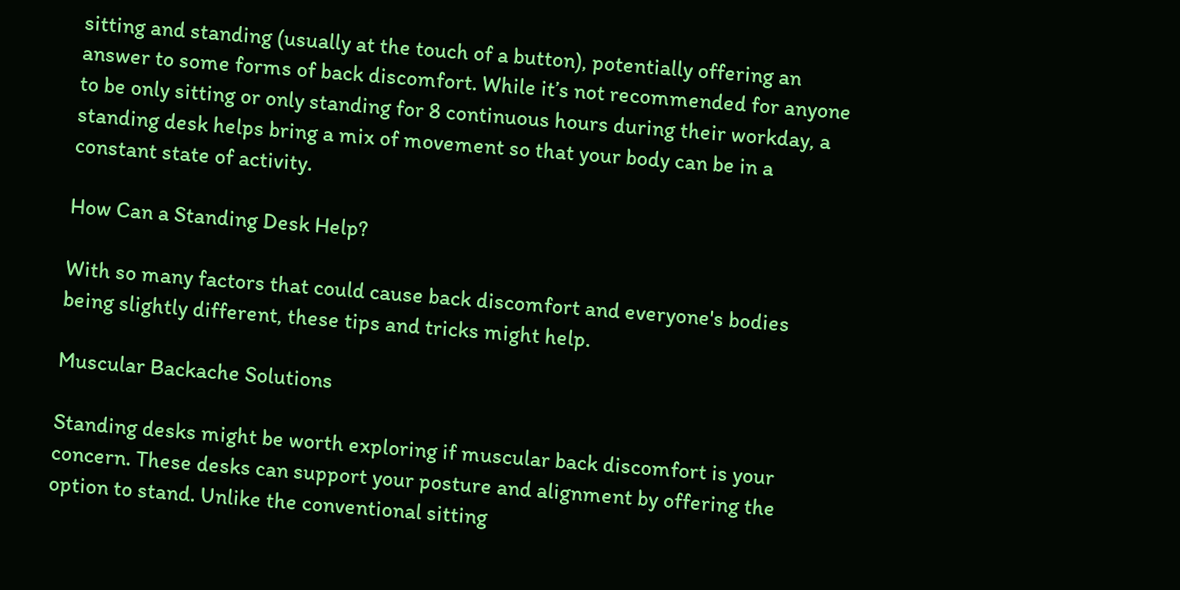sitting and standing (usually at the touch of a button), potentially offering an answer to some forms of back discomfort. While it’s not recommended for anyone to be only sitting or only standing for 8 continuous hours during their workday, a standing desk helps bring a mix of movement so that your body can be in a constant state of activity.

How Can a Standing Desk Help?

With so many factors that could cause back discomfort and everyone's bodies being slightly different, these tips and tricks might help.

Muscular Backache Solutions

Standing desks might be worth exploring if muscular back discomfort is your concern. These desks can support your posture and alignment by offering the option to stand. Unlike the conventional sitting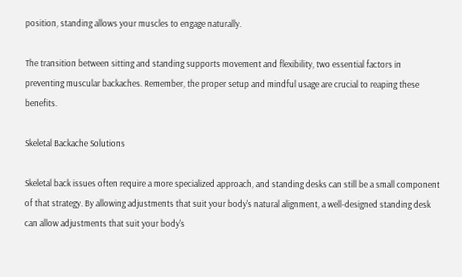position, standing allows your muscles to engage naturally.

The transition between sitting and standing supports movement and flexibility, two essential factors in preventing muscular backaches. Remember, the proper setup and mindful usage are crucial to reaping these benefits.

Skeletal Backache Solutions

Skeletal back issues often require a more specialized approach, and standing desks can still be a small component of that strategy. By allowing adjustments that suit your body's natural alignment, a well-designed standing desk can allow adjustments that suit your body's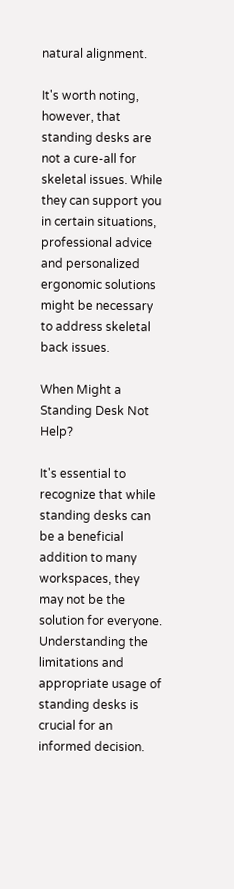natural alignment.

It's worth noting, however, that standing desks are not a cure-all for skeletal issues. While they can support you in certain situations, professional advice and personalized ergonomic solutions might be necessary to address skeletal back issues.

When Might a Standing Desk Not Help?

It's essential to recognize that while standing desks can be a beneficial addition to many workspaces, they may not be the solution for everyone. Understanding the limitations and appropriate usage of standing desks is crucial for an informed decision.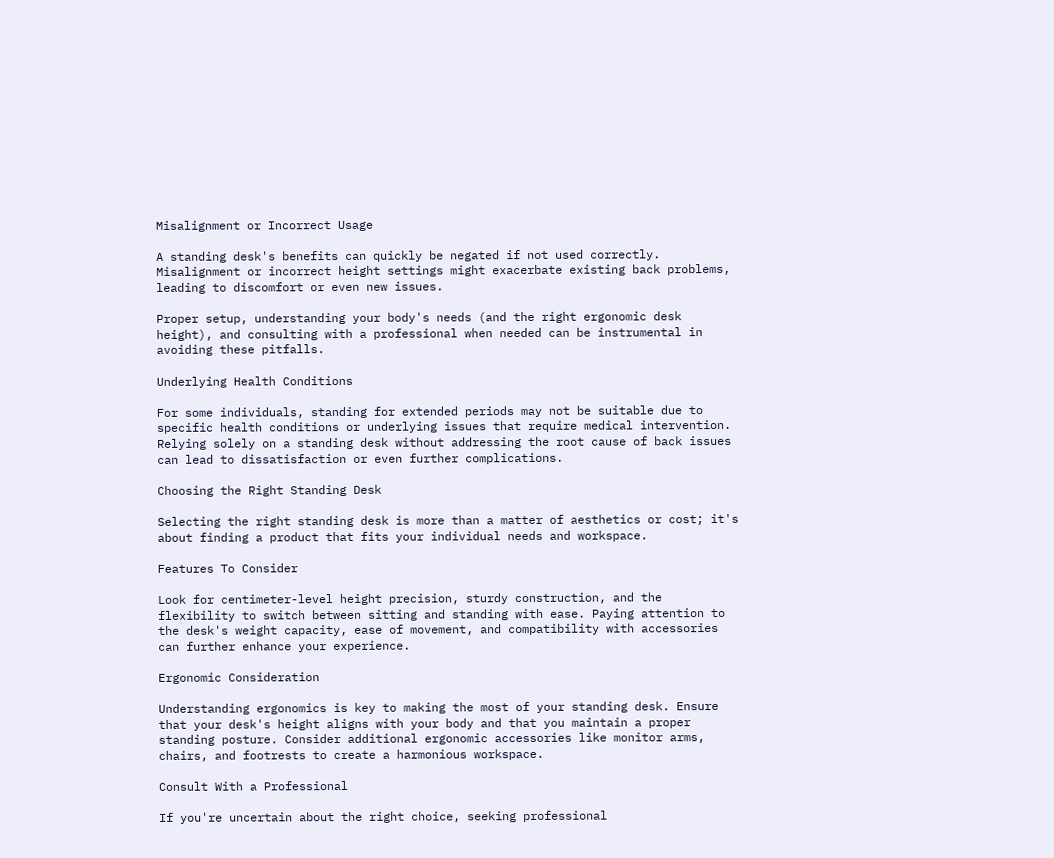Misalignment or Incorrect Usage

A standing desk's benefits can quickly be negated if not used correctly. Misalignment or incorrect height settings might exacerbate existing back problems, leading to discomfort or even new issues.

Proper setup, understanding your body's needs (and the right ergonomic desk height), and consulting with a professional when needed can be instrumental in avoiding these pitfalls.

Underlying Health Conditions

For some individuals, standing for extended periods may not be suitable due to specific health conditions or underlying issues that require medical intervention. Relying solely on a standing desk without addressing the root cause of back issues can lead to dissatisfaction or even further complications.

Choosing the Right Standing Desk

Selecting the right standing desk is more than a matter of aesthetics or cost; it's about finding a product that fits your individual needs and workspace.

Features To Consider

Look for centimeter-level height precision, sturdy construction, and the flexibility to switch between sitting and standing with ease. Paying attention to the desk's weight capacity, ease of movement, and compatibility with accessories can further enhance your experience.

Ergonomic Consideration

Understanding ergonomics is key to making the most of your standing desk. Ensure that your desk's height aligns with your body and that you maintain a proper standing posture. Consider additional ergonomic accessories like monitor arms, chairs, and footrests to create a harmonious workspace.

Consult With a Professional

If you're uncertain about the right choice, seeking professional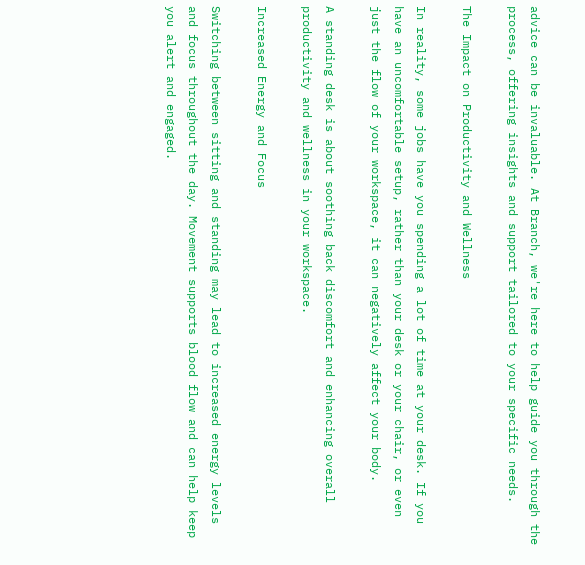advice can be invaluable. At Branch, we're here to help guide you through the process, offering insights and support tailored to your specific needs.

The Impact on Productivity and Wellness

In reality, some jobs have you spending a lot of time at your desk. If you have an uncomfortable setup, rather than your desk or your chair, or even just the flow of your workspace, it can negatively affect your body.

A standing desk is about soothing back discomfort and enhancing overall productivity and wellness in your workspace.

Increased Energy and Focus

Switching between sitting and standing may lead to increased energy levels and focus throughout the day. Movement supports blood flow and can help keep you alert and engaged.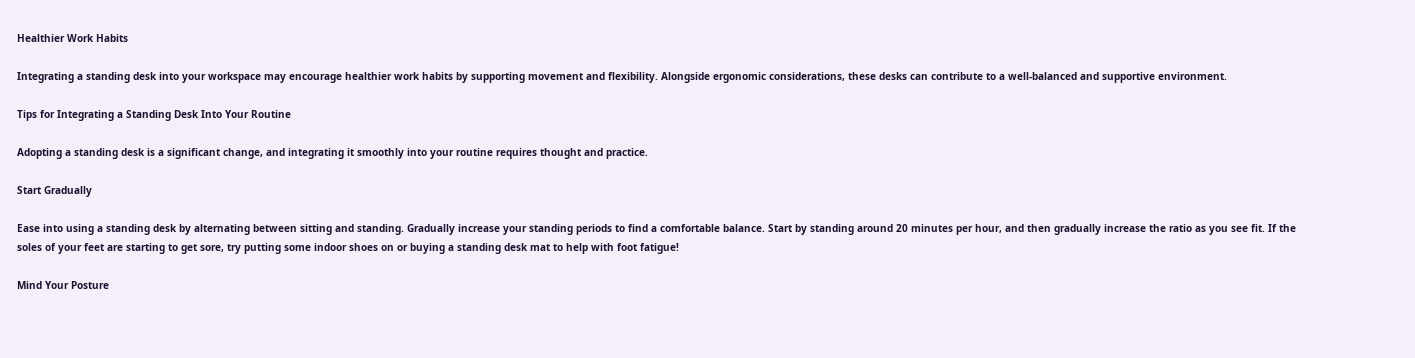Healthier Work Habits

Integrating a standing desk into your workspace may encourage healthier work habits by supporting movement and flexibility. Alongside ergonomic considerations, these desks can contribute to a well-balanced and supportive environment.

Tips for Integrating a Standing Desk Into Your Routine

Adopting a standing desk is a significant change, and integrating it smoothly into your routine requires thought and practice.

Start Gradually

Ease into using a standing desk by alternating between sitting and standing. Gradually increase your standing periods to find a comfortable balance. Start by standing around 20 minutes per hour, and then gradually increase the ratio as you see fit. If the soles of your feet are starting to get sore, try putting some indoor shoes on or buying a standing desk mat to help with foot fatigue!

Mind Your Posture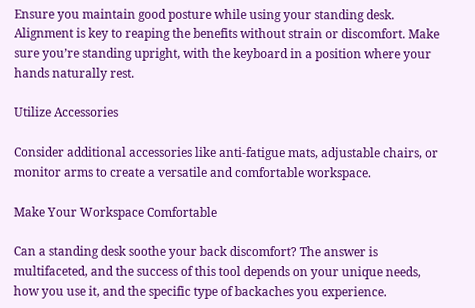Ensure you maintain good posture while using your standing desk. Alignment is key to reaping the benefits without strain or discomfort. Make sure you’re standing upright, with the keyboard in a position where your hands naturally rest.

Utilize Accessories

Consider additional accessories like anti-fatigue mats, adjustable chairs, or monitor arms to create a versatile and comfortable workspace.

Make Your Workspace Comfortable

Can a standing desk soothe your back discomfort? The answer is multifaceted, and the success of this tool depends on your unique needs, how you use it, and the specific type of backaches you experience.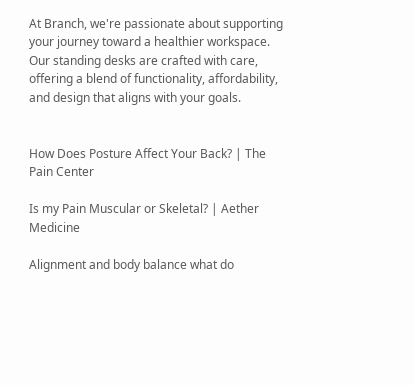At Branch, we're passionate about supporting your journey toward a healthier workspace. Our standing desks are crafted with care, offering a blend of functionality, affordability, and design that aligns with your goals.


How Does Posture Affect Your Back? | The Pain Center

Is my Pain Muscular or Skeletal? | Aether Medicine

Alignment and body balance what do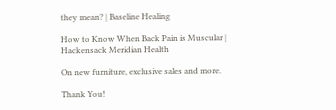they mean? | Baseline Healing

How to Know When Back Pain is Muscular | Hackensack Meridian Health

On new furniture, exclusive sales and more.

Thank You!